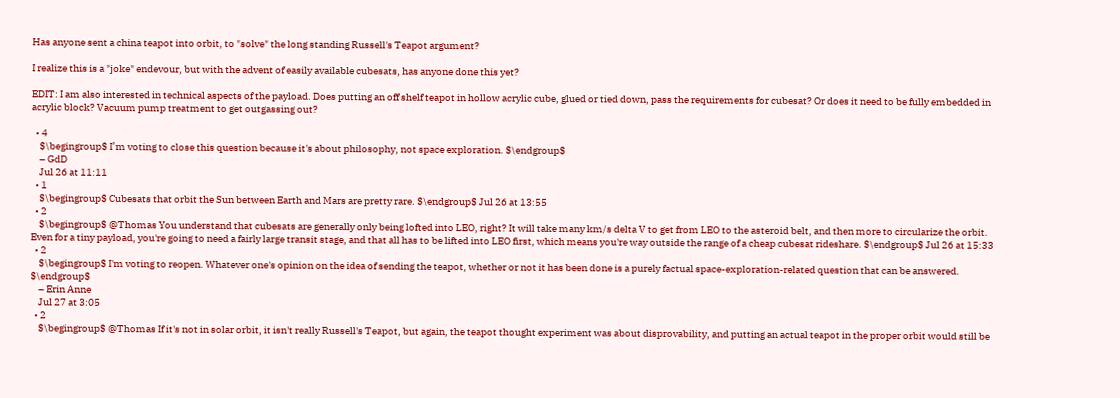Has anyone sent a china teapot into orbit, to "solve" the long standing Russell's Teapot argument?

I realize this is a "joke" endevour, but with the advent of easily available cubesats, has anyone done this yet?

EDIT: I am also interested in technical aspects of the payload. Does putting an off shelf teapot in hollow acrylic cube, glued or tied down, pass the requirements for cubesat? Or does it need to be fully embedded in acrylic block? Vacuum pump treatment to get outgassing out?

  • 4
    $\begingroup$ I’m voting to close this question because it's about philosophy, not space exploration. $\endgroup$
    – GdD
    Jul 26 at 11:11
  • 1
    $\begingroup$ Cubesats that orbit the Sun between Earth and Mars are pretty rare. $\endgroup$ Jul 26 at 13:55
  • 2
    $\begingroup$ @Thomas You understand that cubesats are generally only being lofted into LEO, right? It will take many km/s delta V to get from LEO to the asteroid belt, and then more to circularize the orbit. Even for a tiny payload, you're going to need a fairly large transit stage, and that all has to be lifted into LEO first, which means you're way outside the range of a cheap cubesat rideshare. $\endgroup$ Jul 26 at 15:33
  • 2
    $\begingroup$ I'm voting to reopen. Whatever one's opinion on the idea of sending the teapot, whether or not it has been done is a purely factual space-exploration-related question that can be answered. $\endgroup$
    – Erin Anne
    Jul 27 at 3:05
  • 2
    $\begingroup$ @Thomas If it's not in solar orbit, it isn't really Russell's Teapot, but again, the teapot thought experiment was about disprovability, and putting an actual teapot in the proper orbit would still be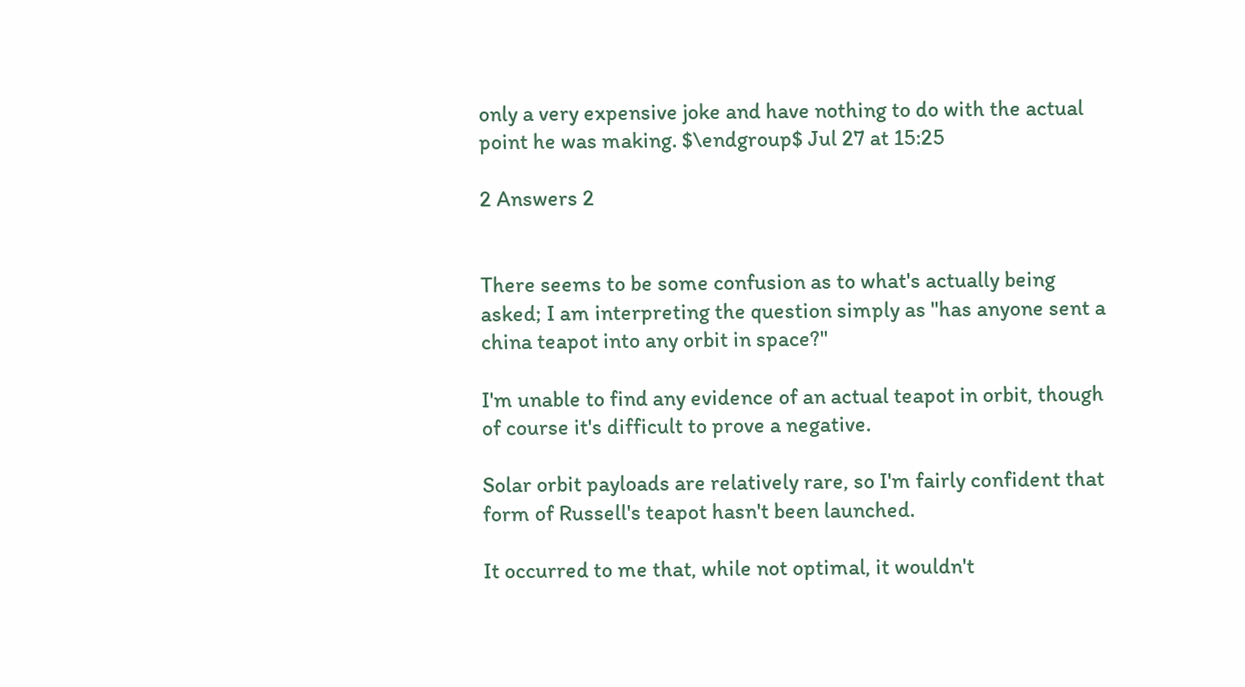only a very expensive joke and have nothing to do with the actual point he was making. $\endgroup$ Jul 27 at 15:25

2 Answers 2


There seems to be some confusion as to what's actually being asked; I am interpreting the question simply as "has anyone sent a china teapot into any orbit in space?"

I'm unable to find any evidence of an actual teapot in orbit, though of course it's difficult to prove a negative.

Solar orbit payloads are relatively rare, so I'm fairly confident that form of Russell's teapot hasn't been launched.

It occurred to me that, while not optimal, it wouldn't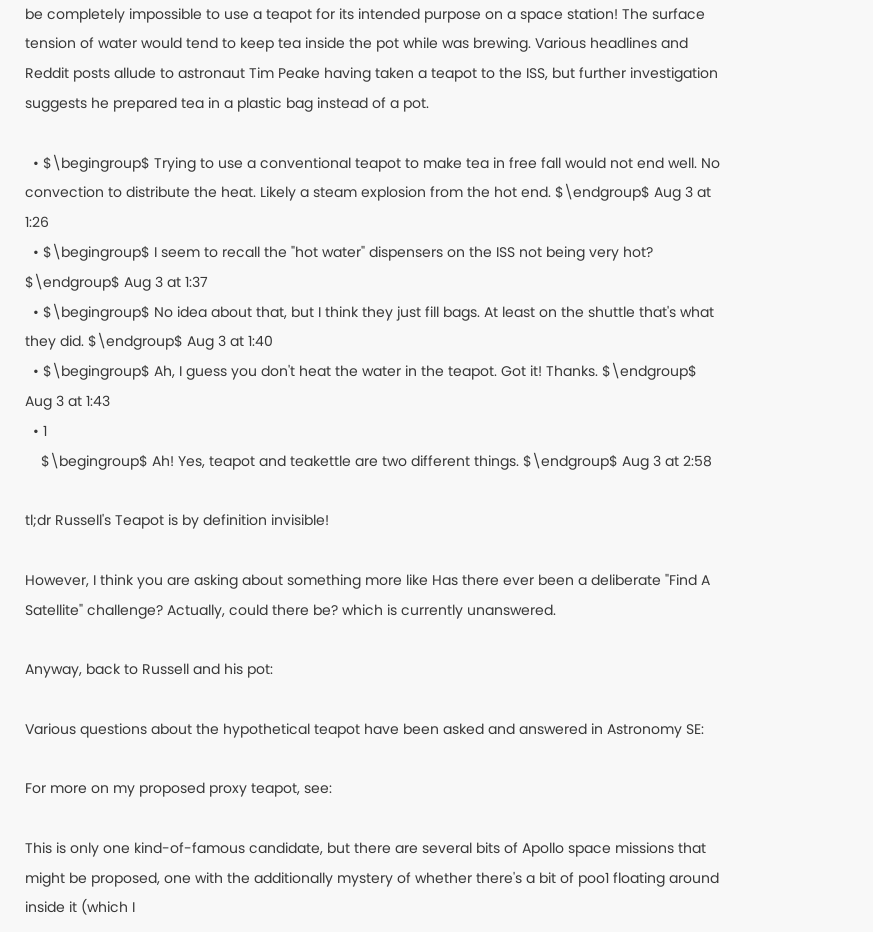be completely impossible to use a teapot for its intended purpose on a space station! The surface tension of water would tend to keep tea inside the pot while was brewing. Various headlines and Reddit posts allude to astronaut Tim Peake having taken a teapot to the ISS, but further investigation suggests he prepared tea in a plastic bag instead of a pot.

  • $\begingroup$ Trying to use a conventional teapot to make tea in free fall would not end well. No convection to distribute the heat. Likely a steam explosion from the hot end. $\endgroup$ Aug 3 at 1:26
  • $\begingroup$ I seem to recall the "hot water" dispensers on the ISS not being very hot? $\endgroup$ Aug 3 at 1:37
  • $\begingroup$ No idea about that, but I think they just fill bags. At least on the shuttle that's what they did. $\endgroup$ Aug 3 at 1:40
  • $\begingroup$ Ah, I guess you don't heat the water in the teapot. Got it! Thanks. $\endgroup$ Aug 3 at 1:43
  • 1
    $\begingroup$ Ah! Yes, teapot and teakettle are two different things. $\endgroup$ Aug 3 at 2:58

tl;dr Russell's Teapot is by definition invisible!

However, I think you are asking about something more like Has there ever been a deliberate "Find A Satellite" challenge? Actually, could there be? which is currently unanswered.

Anyway, back to Russell and his pot:

Various questions about the hypothetical teapot have been asked and answered in Astronomy SE:

For more on my proposed proxy teapot, see:

This is only one kind-of-famous candidate, but there are several bits of Apollo space missions that might be proposed, one with the additionally mystery of whether there's a bit of poo1 floating around inside it (which I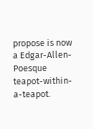propose is now a Edgar-Allen-Poesque teapot-within-a-teapot.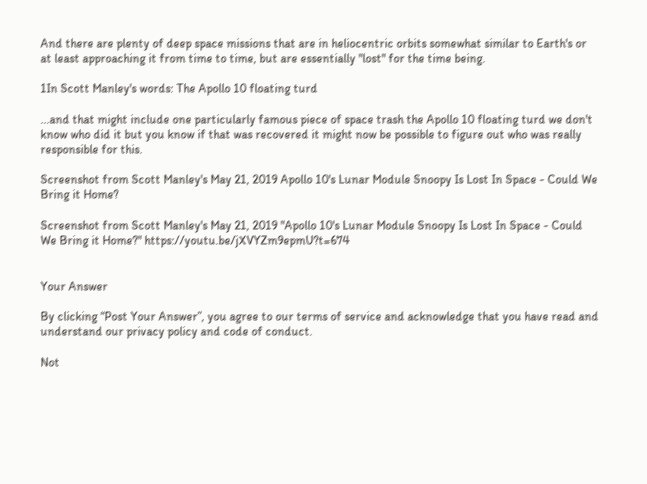And there are plenty of deep space missions that are in heliocentric orbits somewhat similar to Earth's or at least approaching it from time to time, but are essentially "lost" for the time being.

1In Scott Manley's words: The Apollo 10 floating turd

...and that might include one particularly famous piece of space trash the Apollo 10 floating turd we don't know who did it but you know if that was recovered it might now be possible to figure out who was really responsible for this.

Screenshot from Scott Manley's May 21, 2019 Apollo 10's Lunar Module Snoopy Is Lost In Space - Could We Bring it Home?

Screenshot from Scott Manley's May 21, 2019 "Apollo 10's Lunar Module Snoopy Is Lost In Space - Could We Bring it Home?" https://youtu.be/jXVYZm9epmU?t=674


Your Answer

By clicking “Post Your Answer”, you agree to our terms of service and acknowledge that you have read and understand our privacy policy and code of conduct.

Not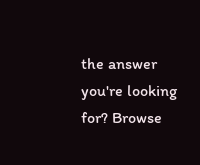the answer you're looking for? Browse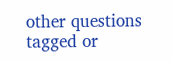other questions tagged or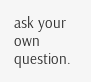ask your own question.